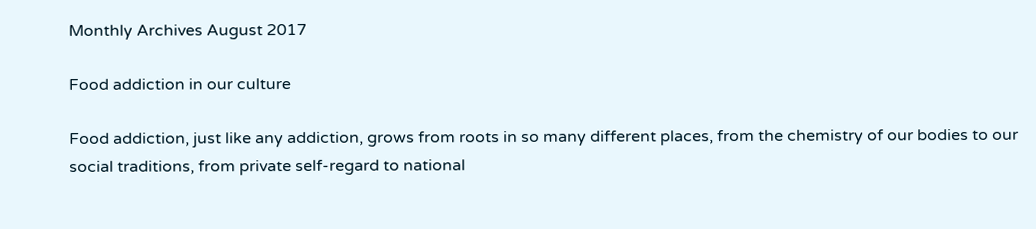Monthly Archives August 2017

Food addiction in our culture

Food addiction, just like any addiction, grows from roots in so many different places, from the chemistry of our bodies to our social traditions, from private self-regard to national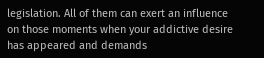legislation. All of them can exert an influence on those moments when your addictive desire has appeared and demands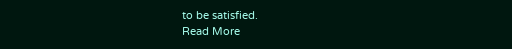to be satisfied.
Read More